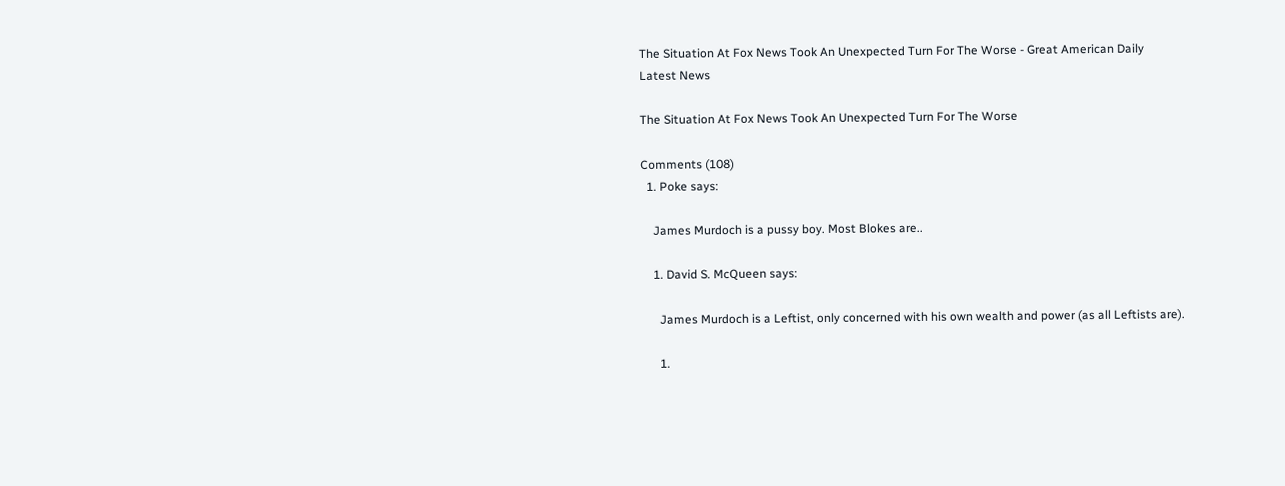The Situation At Fox News Took An Unexpected Turn For The Worse - Great American Daily
Latest News

The Situation At Fox News Took An Unexpected Turn For The Worse

Comments (108)
  1. Poke says:

    James Murdoch is a pussy boy. Most Blokes are..

    1. David S. McQueen says:

      James Murdoch is a Leftist, only concerned with his own wealth and power (as all Leftists are).

      1.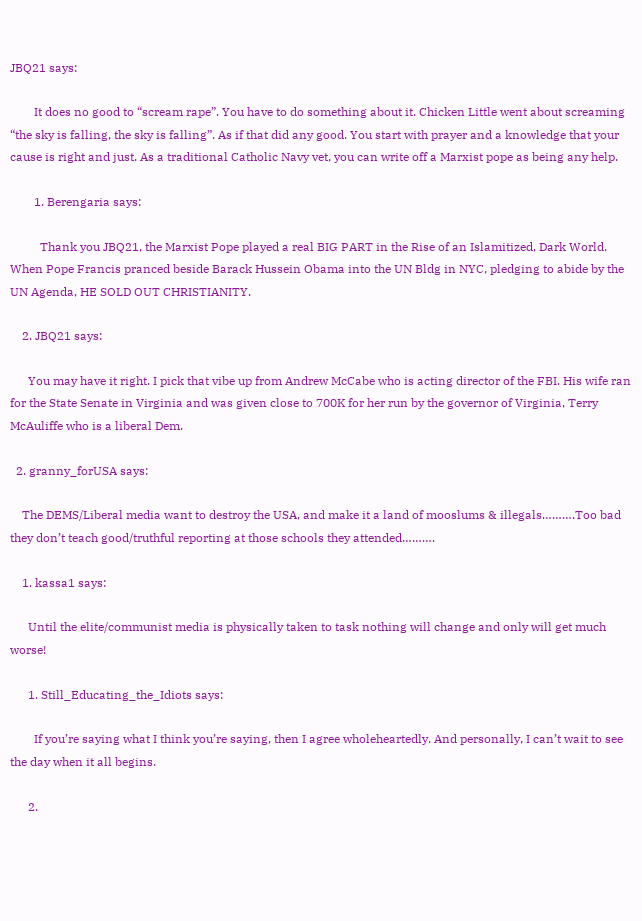JBQ21 says:

        It does no good to “scream rape”. You have to do something about it. Chicken Little went about screaming “the sky is falling, the sky is falling”. As if that did any good. You start with prayer and a knowledge that your cause is right and just. As a traditional Catholic Navy vet, you can write off a Marxist pope as being any help.

        1. Berengaria says:

          Thank you JBQ21, the Marxist Pope played a real BIG PART in the Rise of an Islamitized, Dark World. When Pope Francis pranced beside Barack Hussein Obama into the UN Bldg in NYC, pledging to abide by the UN Agenda, HE SOLD OUT CHRISTIANITY.

    2. JBQ21 says:

      You may have it right. I pick that vibe up from Andrew McCabe who is acting director of the FBI. His wife ran for the State Senate in Virginia and was given close to 700K for her run by the governor of Virginia, Terry McAuliffe who is a liberal Dem.

  2. granny_forUSA says:

    The DEMS/Liberal media want to destroy the USA, and make it a land of mooslums & illegals……….Too bad they don’t teach good/truthful reporting at those schools they attended……….

    1. kassa1 says:

      Until the elite/communist media is physically taken to task nothing will change and only will get much worse!

      1. Still_Educating_the_Idiots says:

        If you’re saying what I think you’re saying, then I agree wholeheartedly. And personally, I can’t wait to see the day when it all begins.

      2.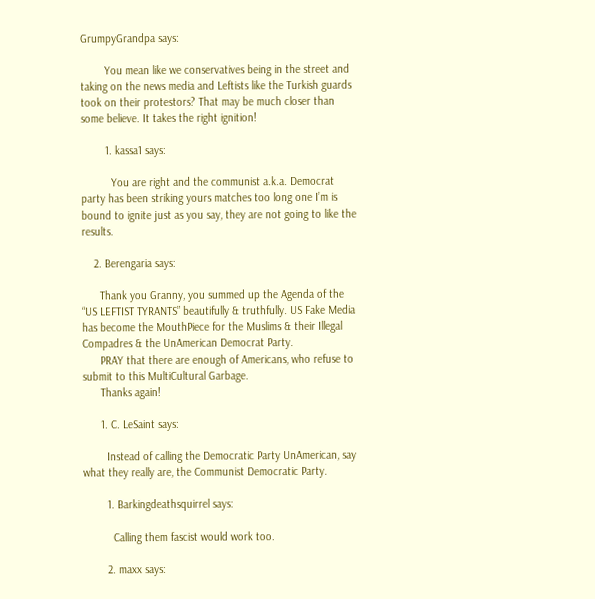GrumpyGrandpa says:

        You mean like we conservatives being in the street and taking on the news media and Leftists like the Turkish guards took on their protestors? That may be much closer than some believe. It takes the right ignition!

        1. kassa1 says:

          You are right and the communist a.k.a. Democrat party has been striking yours matches too long one I’m is bound to ignite just as you say, they are not going to like the results.

    2. Berengaria says:

      Thank you Granny, you summed up the Agenda of the “US LEFTIST TYRANTS” beautifully & truthfully. US Fake Media has become the MouthPiece for the Muslims & their Illegal Compadres & the UnAmerican Democrat Party.
      PRAY that there are enough of Americans, who refuse to submit to this MultiCultural Garbage.
      Thanks again!

      1. C. LeSaint says:

        Instead of calling the Democratic Party UnAmerican, say what they really are, the Communist Democratic Party.

        1. Barkingdeathsquirrel says:

          Calling them fascist would work too.

        2. maxx says: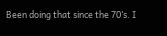Been doing that since the 70’s. I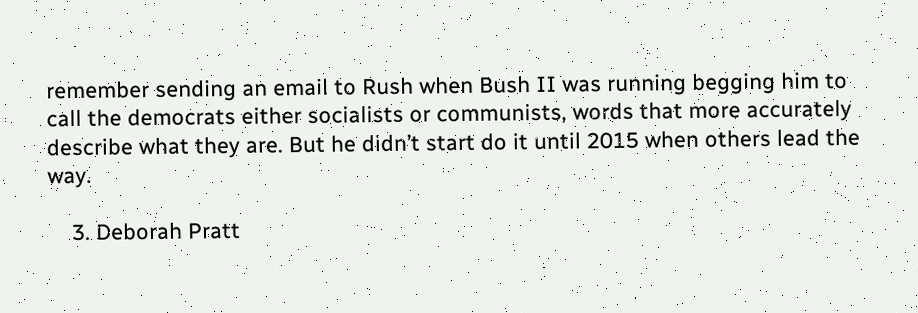remember sending an email to Rush when Bush II was running begging him to call the democrats either socialists or communists, words that more accurately describe what they are. But he didn’t start do it until 2015 when others lead the way.

    3. Deborah Pratt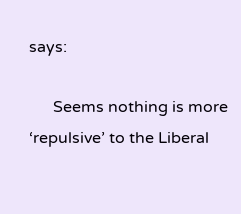says:

      Seems nothing is more ‘repulsive’ to the Liberal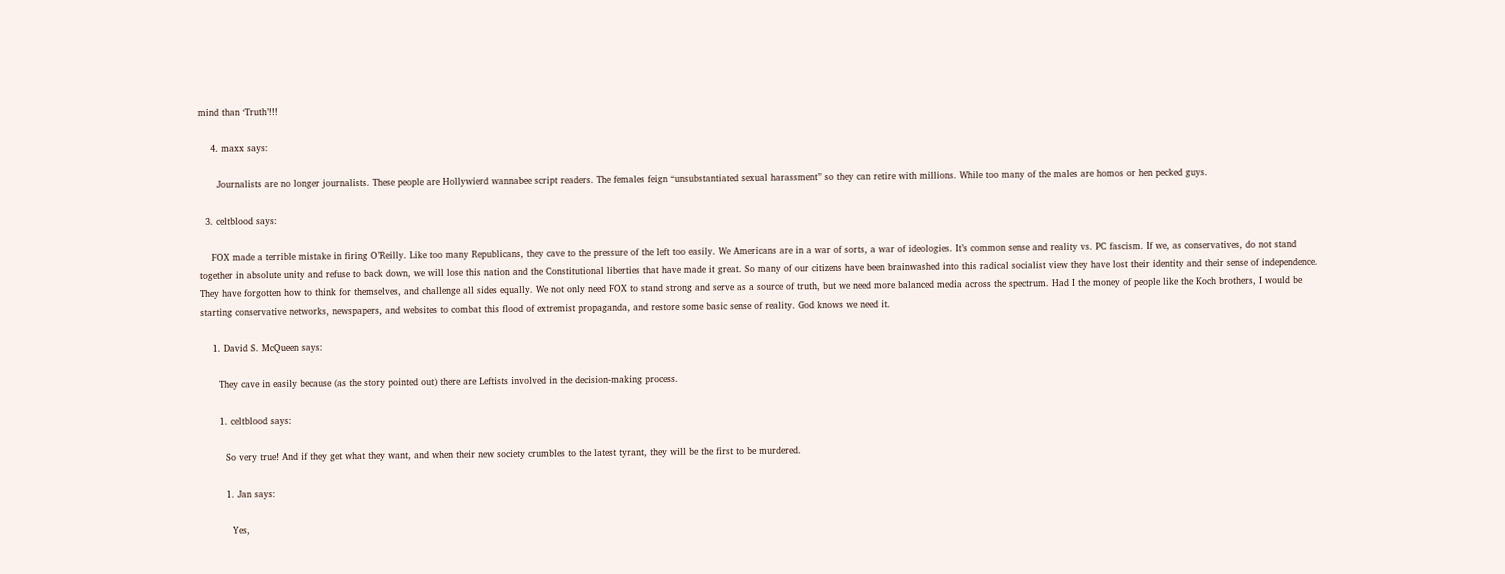mind than ‘Truth’!!!

    4. maxx says:

      Journalists are no longer journalists. These people are Hollywierd wannabee script readers. The females feign “unsubstantiated sexual harassment” so they can retire with millions. While too many of the males are homos or hen pecked guys.

  3. celtblood says:

    FOX made a terrible mistake in firing O’Reilly. Like too many Republicans, they cave to the pressure of the left too easily. We Americans are in a war of sorts, a war of ideologies. It’s common sense and reality vs. PC fascism. If we, as conservatives, do not stand together in absolute unity and refuse to back down, we will lose this nation and the Constitutional liberties that have made it great. So many of our citizens have been brainwashed into this radical socialist view they have lost their identity and their sense of independence. They have forgotten how to think for themselves, and challenge all sides equally. We not only need FOX to stand strong and serve as a source of truth, but we need more balanced media across the spectrum. Had I the money of people like the Koch brothers, I would be starting conservative networks, newspapers, and websites to combat this flood of extremist propaganda, and restore some basic sense of reality. God knows we need it.

    1. David S. McQueen says:

      They cave in easily because (as the story pointed out) there are Leftists involved in the decision-making process.

      1. celtblood says:

        So very true! And if they get what they want, and when their new society crumbles to the latest tyrant, they will be the first to be murdered.

        1. Jan says:

          Yes,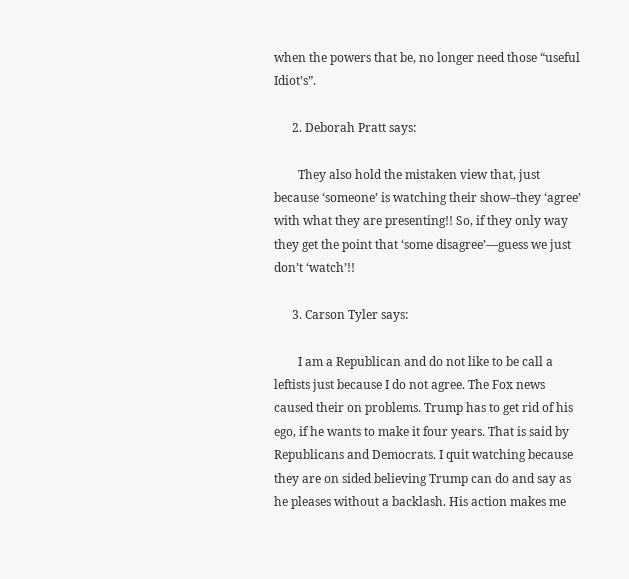when the powers that be, no longer need those “useful Idiot’s”.

      2. Deborah Pratt says:

        They also hold the mistaken view that, just because ‘someone’ is watching their show–they ‘agree’ with what they are presenting!! So, if they only way they get the point that ‘some disagree’—guess we just don’t ‘watch’!!

      3. Carson Tyler says:

        I am a Republican and do not like to be call a leftists just because I do not agree. The Fox news caused their on problems. Trump has to get rid of his ego, if he wants to make it four years. That is said by Republicans and Democrats. I quit watching because they are on sided believing Trump can do and say as he pleases without a backlash. His action makes me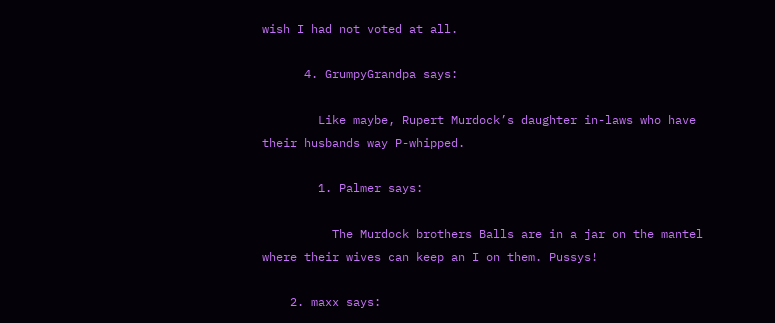wish I had not voted at all.

      4. GrumpyGrandpa says:

        Like maybe, Rupert Murdock’s daughter in-laws who have their husbands way P-whipped.

        1. Palmer says:

          The Murdock brothers Balls are in a jar on the mantel where their wives can keep an I on them. Pussys!

    2. maxx says: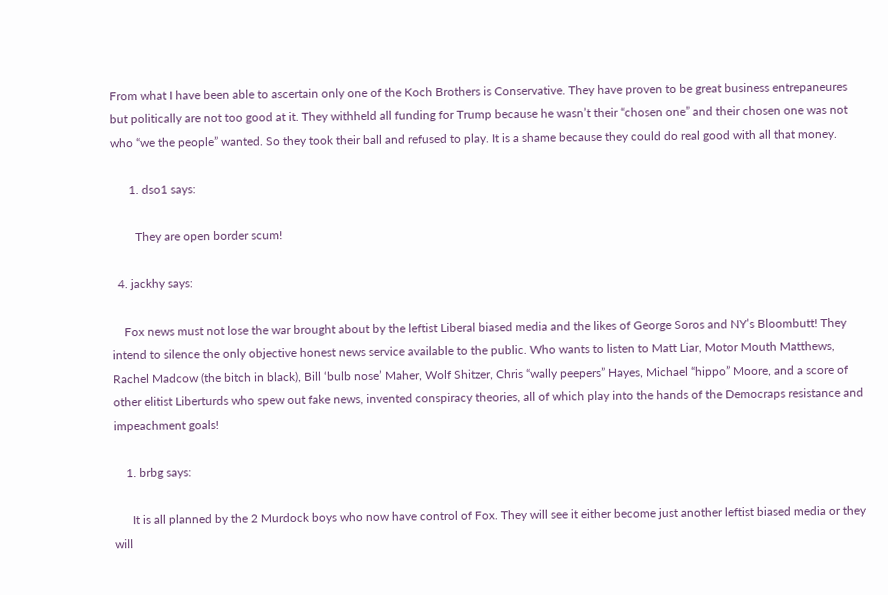From what I have been able to ascertain only one of the Koch Brothers is Conservative. They have proven to be great business entrepaneures but politically are not too good at it. They withheld all funding for Trump because he wasn’t their “chosen one” and their chosen one was not who “we the people” wanted. So they took their ball and refused to play. It is a shame because they could do real good with all that money.

      1. dso1 says:

        They are open border scum!

  4. jackhy says:

    Fox news must not lose the war brought about by the leftist Liberal biased media and the likes of George Soros and NY’s Bloombutt! They intend to silence the only objective honest news service available to the public. Who wants to listen to Matt Liar, Motor Mouth Matthews, Rachel Madcow (the bitch in black), Bill ‘bulb nose’ Maher, Wolf Shitzer, Chris “wally peepers” Hayes, Michael “hippo” Moore, and a score of other elitist Liberturds who spew out fake news, invented conspiracy theories, all of which play into the hands of the Democraps resistance and impeachment goals!

    1. brbg says:

      It is all planned by the 2 Murdock boys who now have control of Fox. They will see it either become just another leftist biased media or they will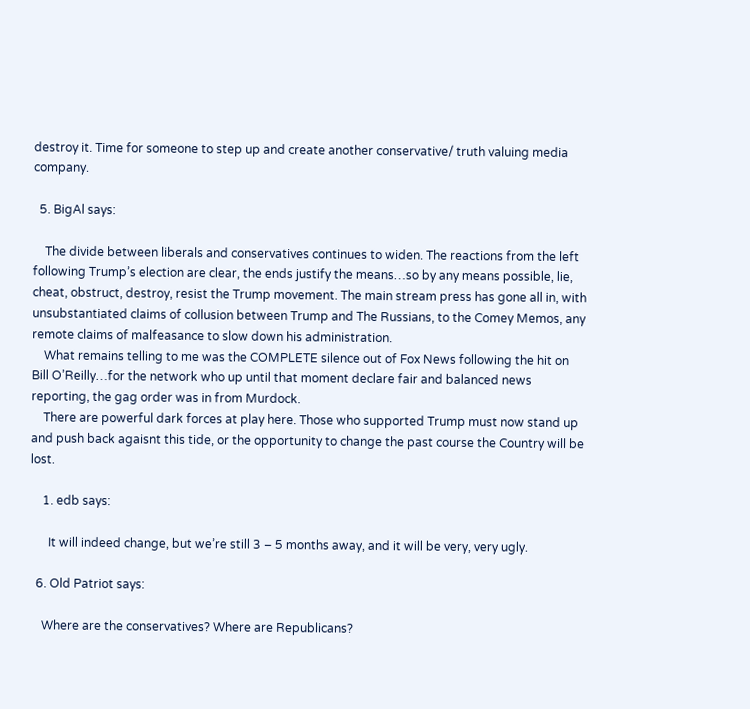destroy it. Time for someone to step up and create another conservative/ truth valuing media company.

  5. BigAl says:

    The divide between liberals and conservatives continues to widen. The reactions from the left following Trump’s election are clear, the ends justify the means…so by any means possible, lie, cheat, obstruct, destroy, resist the Trump movement. The main stream press has gone all in, with unsubstantiated claims of collusion between Trump and The Russians, to the Comey Memos, any remote claims of malfeasance to slow down his administration.
    What remains telling to me was the COMPLETE silence out of Fox News following the hit on Bill O’Reilly…for the network who up until that moment declare fair and balanced news reporting, the gag order was in from Murdock.
    There are powerful dark forces at play here. Those who supported Trump must now stand up and push back agaisnt this tide, or the opportunity to change the past course the Country will be lost.

    1. edb says:

      It will indeed change, but we’re still 3 – 5 months away, and it will be very, very ugly.

  6. Old Patriot says:

    Where are the conservatives? Where are Republicans?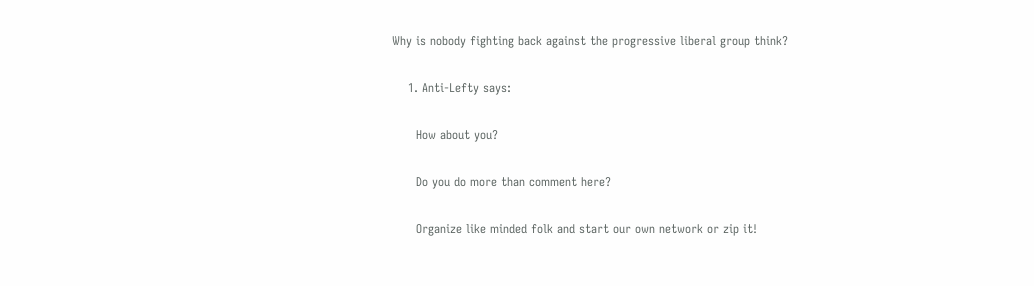Why is nobody fighting back against the progressive liberal group think?

    1. Anti-Lefty says:

      How about you?

      Do you do more than comment here?

      Organize like minded folk and start our own network or zip it!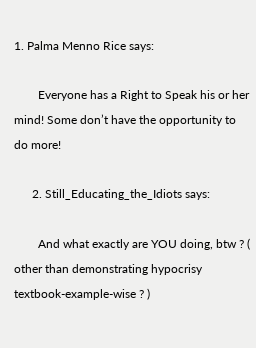1. Palma Menno Rice says:

        Everyone has a Right to Speak his or her mind! Some don’t have the opportunity to do more!

      2. Still_Educating_the_Idiots says:

        And what exactly are YOU doing, btw ? ( other than demonstrating hypocrisy textbook-example-wise ? )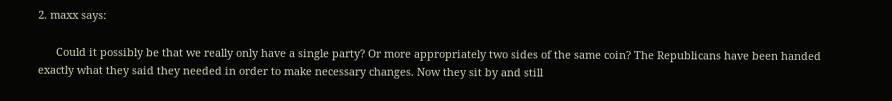2. maxx says:

      Could it possibly be that we really only have a single party? Or more appropriately two sides of the same coin? The Republicans have been handed exactly what they said they needed in order to make necessary changes. Now they sit by and still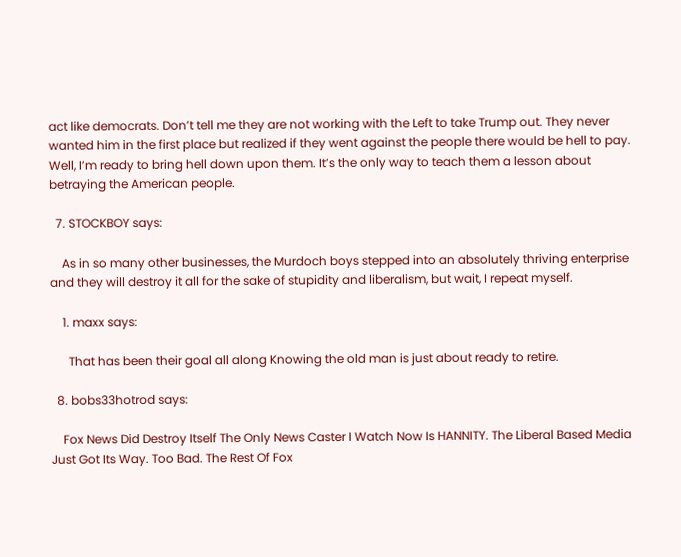act like democrats. Don’t tell me they are not working with the Left to take Trump out. They never wanted him in the first place but realized if they went against the people there would be hell to pay. Well, I’m ready to bring hell down upon them. It’s the only way to teach them a lesson about betraying the American people.

  7. STOCKBOY says:

    As in so many other businesses, the Murdoch boys stepped into an absolutely thriving enterprise and they will destroy it all for the sake of stupidity and liberalism, but wait, I repeat myself.

    1. maxx says:

      That has been their goal all along Knowing the old man is just about ready to retire.

  8. bobs33hotrod says:

    Fox News Did Destroy Itself The Only News Caster I Watch Now Is HANNITY. The Liberal Based Media Just Got Its Way. Too Bad. The Rest Of Fox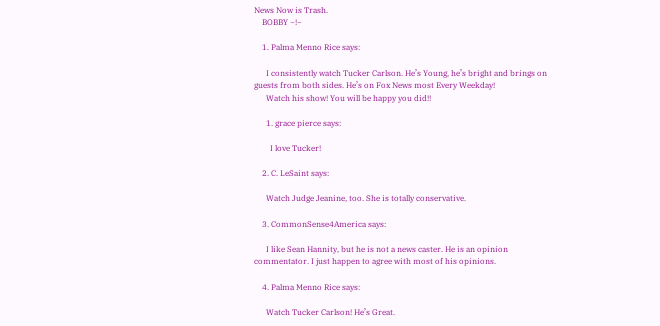News Now is Trash.
    BOBBY ~!~

    1. Palma Menno Rice says:

      I consistently watch Tucker Carlson. He’s Young, he’s bright and brings on guests from both sides. He’s on Fox News most Every Weekday!
      Watch his show! You will be happy you did!!

      1. grace pierce says:

        I love Tucker!

    2. C. LeSaint says:

      Watch Judge Jeanine, too. She is totally conservative.

    3. CommonSense4America says:

      I like Sean Hannity, but he is not a news caster. He is an opinion commentator. I just happen to agree with most of his opinions.

    4. Palma Menno Rice says:

      Watch Tucker Carlson! He’s Great.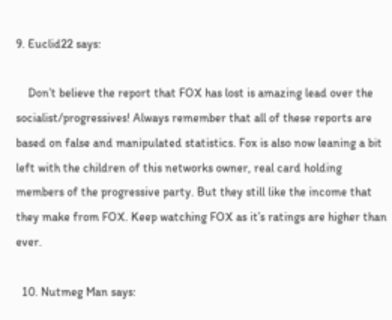9. Euclid22 says:

    Don’t believe the report that FOX has lost is amazing lead over the socialist/progressives! Always remember that all of these reports are based on false and manipulated statistics. Fox is also now leaning a bit left with the children of this networks owner, real card holding members of the progressive party. But they still like the income that they make from FOX. Keep watching FOX as it’s ratings are higher than ever.

  10. Nutmeg Man says: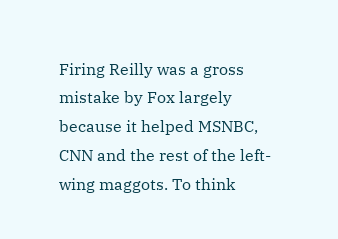Firing Reilly was a gross mistake by Fox largely because it helped MSNBC, CNN and the rest of the left-wing maggots. To think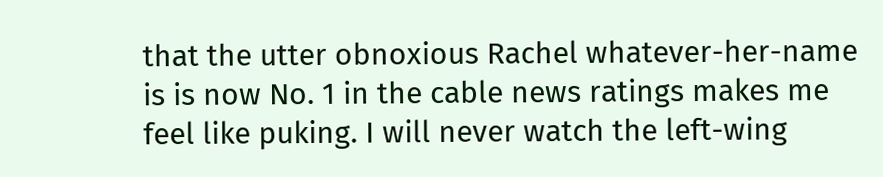that the utter obnoxious Rachel whatever-her-name is is now No. 1 in the cable news ratings makes me feel like puking. I will never watch the left-wing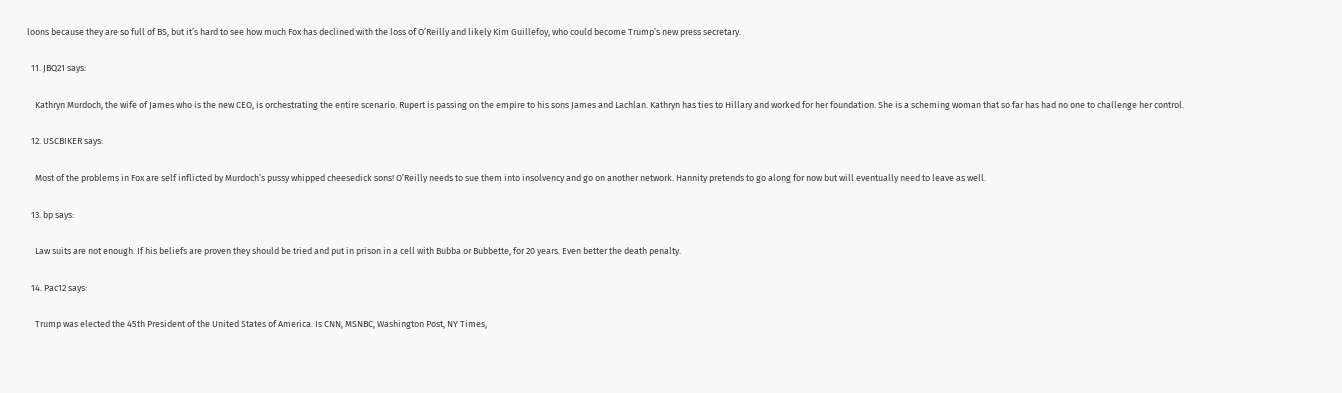loons because they are so full of BS, but it’s hard to see how much Fox has declined with the loss of O’Reilly and likely Kim Guillefoy, who could become Trump’s new press secretary.

  11. JBQ21 says:

    Kathryn Murdoch, the wife of James who is the new CEO, is orchestrating the entire scenario. Rupert is passing on the empire to his sons James and Lachlan. Kathryn has ties to Hillary and worked for her foundation. She is a scheming woman that so far has had no one to challenge her control.

  12. USCBIKER says:

    Most of the problems in Fox are self inflicted by Murdoch’s pussy whipped cheesedick sons! O’Reilly needs to sue them into insolvency and go on another network. Hannity pretends to go along for now but will eventually need to leave as well.

  13. bp says:

    Law suits are not enough. If his beliefs are proven they should be tried and put in prison in a cell with Bubba or Bubbette, for 20 years. Even better the death penalty.

  14. Pac12 says:

    Trump was elected the 45th President of the United States of America. Is CNN, MSNBC, Washington Post, NY Times,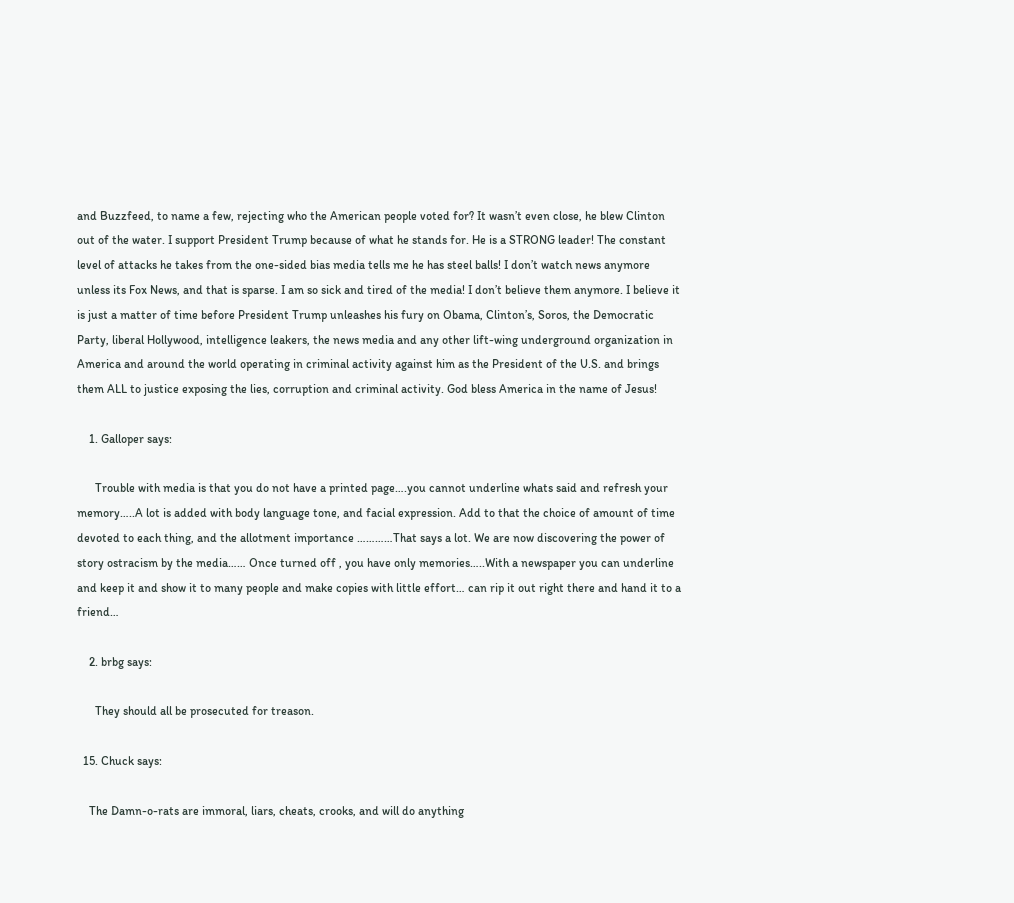and Buzzfeed, to name a few, rejecting who the American people voted for? It wasn’t even close, he blew Clinton out of the water. I support President Trump because of what he stands for. He is a STRONG leader! The constant level of attacks he takes from the one-sided bias media tells me he has steel balls! I don’t watch news anymore unless its Fox News, and that is sparse. I am so sick and tired of the media! I don’t believe them anymore. I believe it is just a matter of time before President Trump unleashes his fury on Obama, Clinton’s, Soros, the Democratic Party, liberal Hollywood, intelligence leakers, the news media and any other lift-wing underground organization in America and around the world operating in criminal activity against him as the President of the U.S. and brings them ALL to justice exposing the lies, corruption and criminal activity. God bless America in the name of Jesus!

    1. Galloper says:

      Trouble with media is that you do not have a printed page….you cannot underline whats said and refresh your memory…..A lot is added with body language tone, and facial expression. Add to that the choice of amount of time devoted to each thing, and the allotment importance …………That says a lot. We are now discovering the power of story ostracism by the media…… Once turned off , you have only memories…..With a newspaper you can underline and keep it and show it to many people and make copies with little effort… can rip it out right there and hand it to a friend…

    2. brbg says:

      They should all be prosecuted for treason.

  15. Chuck says:

    The Damn-o-rats are immoral, liars, cheats, crooks, and will do anything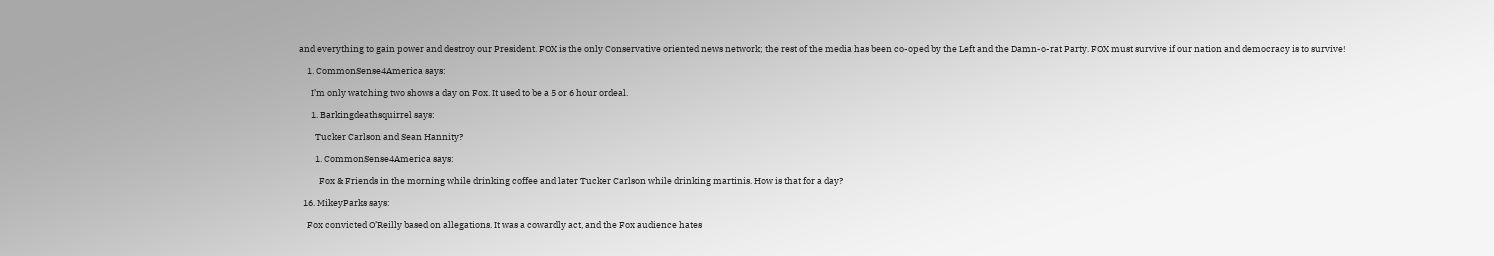and everything to gain power and destroy our President. FOX is the only Conservative oriented news network; the rest of the media has been co-oped by the Left and the Damn-o-rat Party. FOX must survive if our nation and democracy is to survive!

    1. CommonSense4America says:

      I’m only watching two shows a day on Fox. It used to be a 5 or 6 hour ordeal.

      1. Barkingdeathsquirrel says:

        Tucker Carlson and Sean Hannity?

        1. CommonSense4America says:

          Fox & Friends in the morning while drinking coffee and later Tucker Carlson while drinking martinis. How is that for a day?

  16. MikeyParks says:

    Fox convicted O’Reilly based on allegations. It was a cowardly act, and the Fox audience hates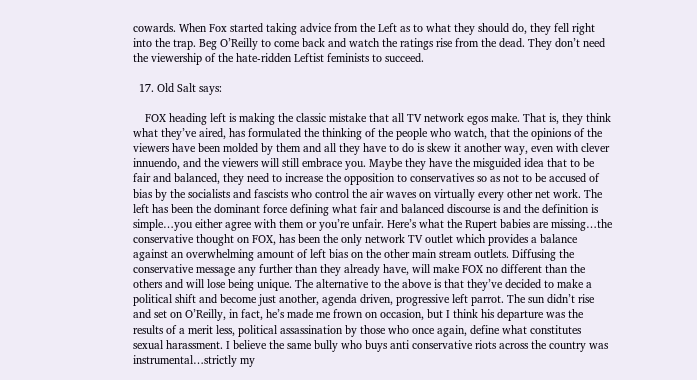cowards. When Fox started taking advice from the Left as to what they should do, they fell right into the trap. Beg O’Reilly to come back and watch the ratings rise from the dead. They don’t need the viewership of the hate-ridden Leftist feminists to succeed.

  17. Old Salt says:

    FOX heading left is making the classic mistake that all TV network egos make. That is, they think what they’ve aired, has formulated the thinking of the people who watch, that the opinions of the viewers have been molded by them and all they have to do is skew it another way, even with clever innuendo, and the viewers will still embrace you. Maybe they have the misguided idea that to be fair and balanced, they need to increase the opposition to conservatives so as not to be accused of bias by the socialists and fascists who control the air waves on virtually every other net work. The left has been the dominant force defining what fair and balanced discourse is and the definition is simple…you either agree with them or you’re unfair. Here’s what the Rupert babies are missing…the conservative thought on FOX, has been the only network TV outlet which provides a balance against an overwhelming amount of left bias on the other main stream outlets. Diffusing the conservative message any further than they already have, will make FOX no different than the others and will lose being unique. The alternative to the above is that they’ve decided to make a political shift and become just another, agenda driven, progressive left parrot. The sun didn’t rise and set on O’Reilly, in fact, he’s made me frown on occasion, but I think his departure was the results of a merit less, political assassination by those who once again, define what constitutes sexual harassment. I believe the same bully who buys anti conservative riots across the country was instrumental…strictly my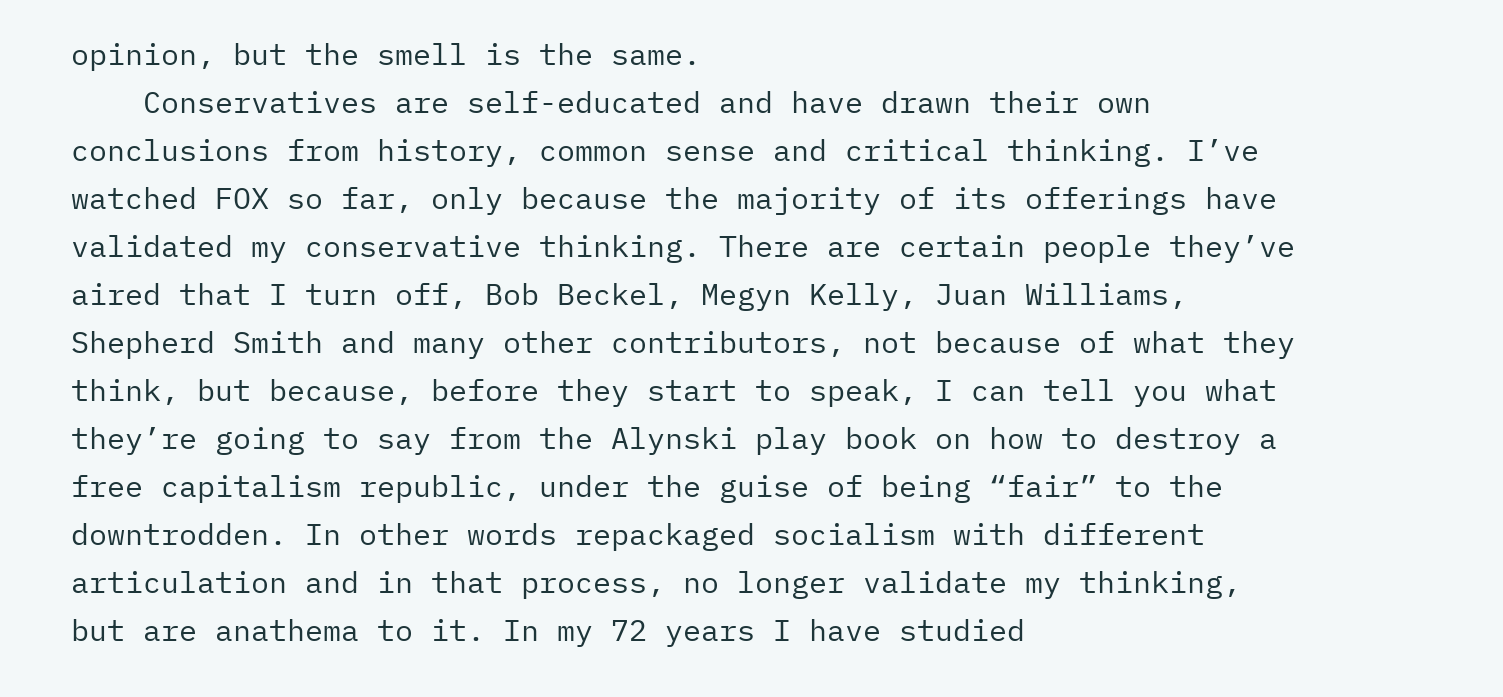opinion, but the smell is the same.
    Conservatives are self-educated and have drawn their own conclusions from history, common sense and critical thinking. I’ve watched FOX so far, only because the majority of its offerings have validated my conservative thinking. There are certain people they’ve aired that I turn off, Bob Beckel, Megyn Kelly, Juan Williams, Shepherd Smith and many other contributors, not because of what they think, but because, before they start to speak, I can tell you what they’re going to say from the Alynski play book on how to destroy a free capitalism republic, under the guise of being “fair” to the downtrodden. In other words repackaged socialism with different articulation and in that process, no longer validate my thinking, but are anathema to it. In my 72 years I have studied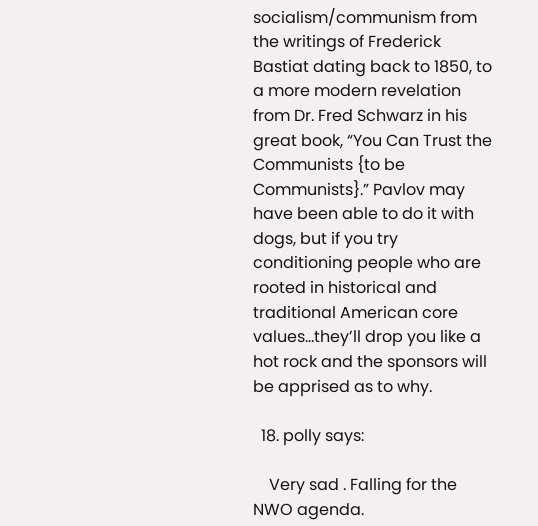socialism/communism from the writings of Frederick Bastiat dating back to 1850, to a more modern revelation from Dr. Fred Schwarz in his great book, “You Can Trust the Communists {to be Communists}.” Pavlov may have been able to do it with dogs, but if you try conditioning people who are rooted in historical and traditional American core values…they’ll drop you like a hot rock and the sponsors will be apprised as to why.

  18. polly says:

    Very sad . Falling for the NWO agenda.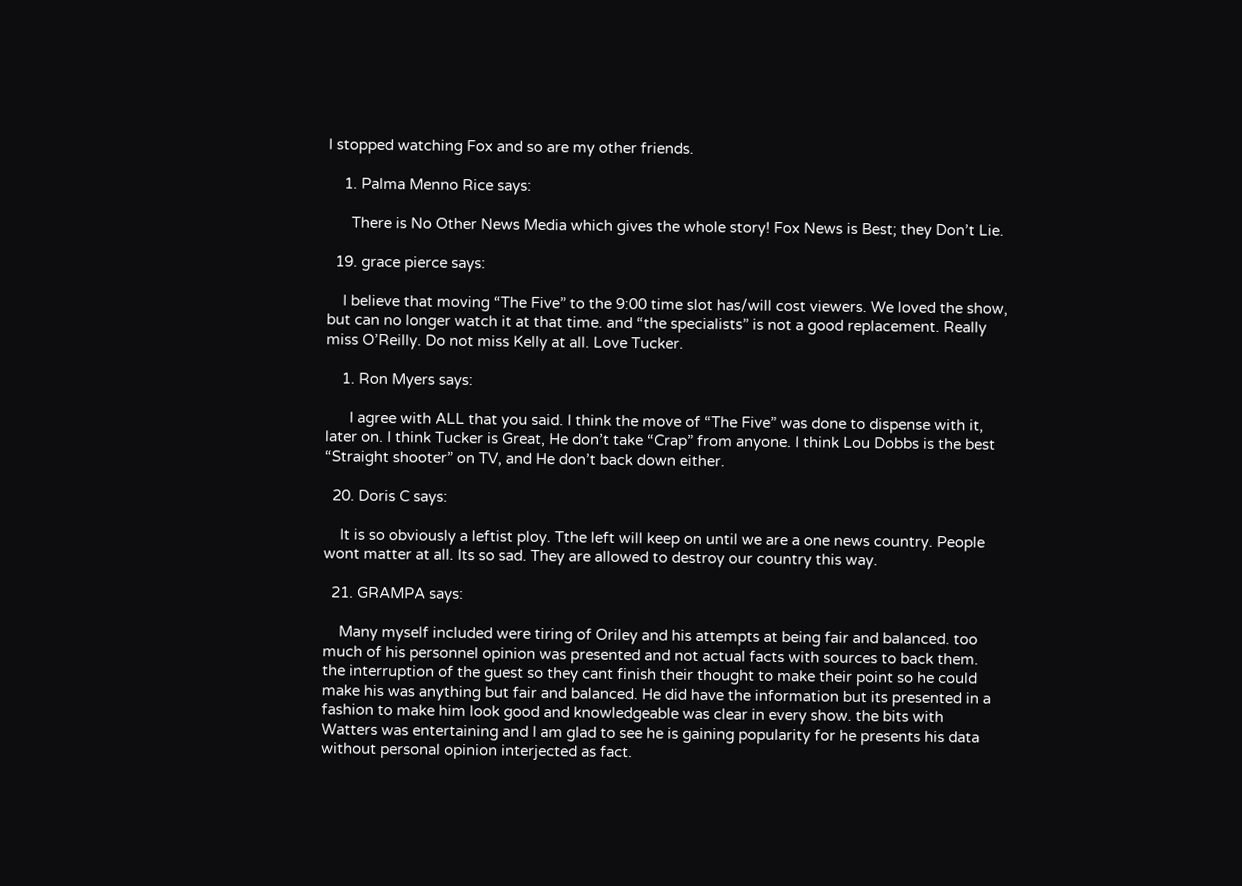I stopped watching Fox and so are my other friends.

    1. Palma Menno Rice says:

      There is No Other News Media which gives the whole story! Fox News is Best; they Don’t Lie.

  19. grace pierce says:

    I believe that moving “The Five” to the 9:00 time slot has/will cost viewers. We loved the show, but can no longer watch it at that time. and “the specialists” is not a good replacement. Really miss O’Reilly. Do not miss Kelly at all. Love Tucker.

    1. Ron Myers says:

      I agree with ALL that you said. I think the move of “The Five” was done to dispense with it, later on. I think Tucker is Great, He don’t take “Crap” from anyone. I think Lou Dobbs is the best “Straight shooter” on TV, and He don’t back down either.

  20. Doris C says:

    It is so obviously a leftist ploy. Tthe left will keep on until we are a one news country. People wont matter at all. Its so sad. They are allowed to destroy our country this way.

  21. GRAMPA says:

    Many myself included were tiring of Oriley and his attempts at being fair and balanced. too much of his personnel opinion was presented and not actual facts with sources to back them. the interruption of the guest so they cant finish their thought to make their point so he could make his was anything but fair and balanced. He did have the information but its presented in a fashion to make him look good and knowledgeable was clear in every show. the bits with Watters was entertaining and I am glad to see he is gaining popularity for he presents his data without personal opinion interjected as fact.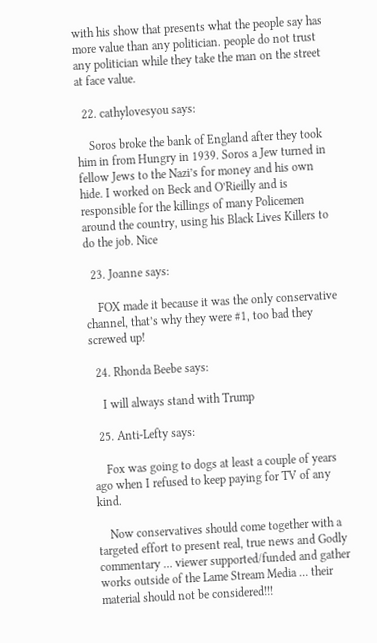with his show that presents what the people say has more value than any politician. people do not trust any politician while they take the man on the street at face value.

  22. cathylovesyou says:

    Soros broke the bank of England after they took him in from Hungry in 1939. Soros a Jew turned in fellow Jews to the Nazi’s for money and his own hide. I worked on Beck and O’Rieilly and is responsible for the killings of many Policemen around the country, using his Black Lives Killers to do the job. Nice

  23. Joanne says:

    FOX made it because it was the only conservative channel, that’s why they were #1, too bad they screwed up!

  24. Rhonda Beebe says:

    I will always stand with Trump

  25. Anti-Lefty says:

    Fox was going to dogs at least a couple of years ago when I refused to keep paying for TV of any kind.

    Now conservatives should come together with a targeted effort to present real, true news and Godly commentary … viewer supported/funded and gather works outside of the Lame Stream Media … their material should not be considered!!!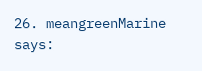26. meangreenMarine says: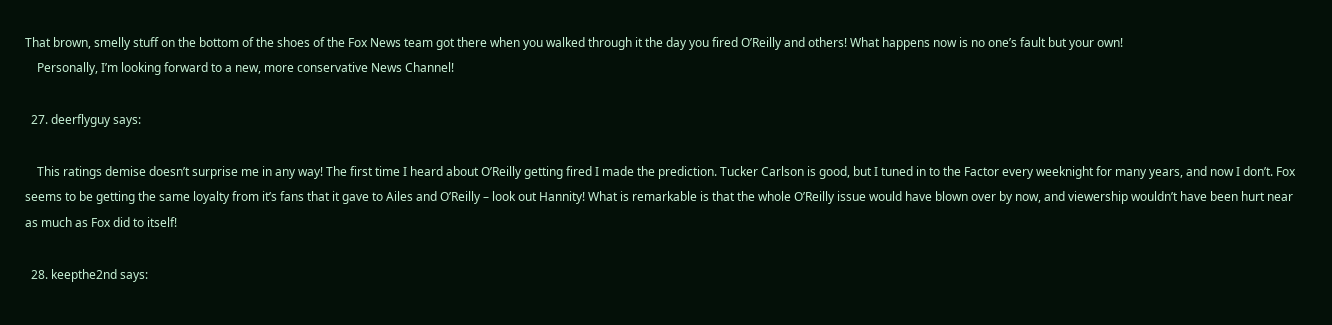That brown, smelly stuff on the bottom of the shoes of the Fox News team got there when you walked through it the day you fired O’Reilly and others! What happens now is no one’s fault but your own!
    Personally, I’m looking forward to a new, more conservative News Channel!

  27. deerflyguy says:

    This ratings demise doesn’t surprise me in any way! The first time I heard about O’Reilly getting fired I made the prediction. Tucker Carlson is good, but I tuned in to the Factor every weeknight for many years, and now I don’t. Fox seems to be getting the same loyalty from it’s fans that it gave to Ailes and O’Reilly – look out Hannity! What is remarkable is that the whole O’Reilly issue would have blown over by now, and viewership wouldn’t have been hurt near as much as Fox did to itself!

  28. keepthe2nd says: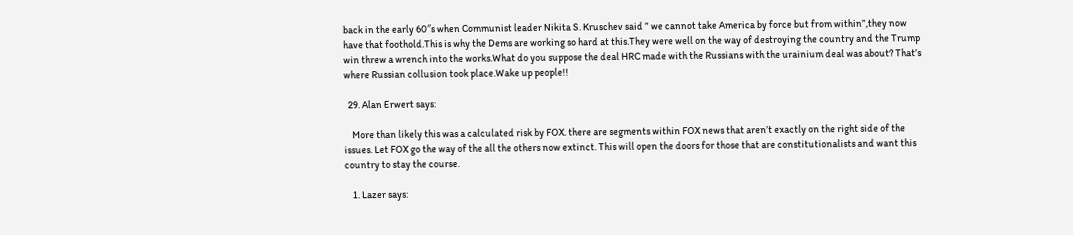back in the early 60″s when Communist leader Nikita S. Kruschev said ” we cannot take America by force but from within”,they now have that foothold.This is why the Dems are working so hard at this.They were well on the way of destroying the country and the Trump win threw a wrench into the works.What do you suppose the deal HRC made with the Russians with the urainium deal was about? That’s where Russian collusion took place.Wake up people!!

  29. Alan Erwert says:

    More than likely this was a calculated risk by FOX. there are segments within FOX news that aren’t exactly on the right side of the issues. Let FOX go the way of the all the others now extinct. This will open the doors for those that are constitutionalists and want this country to stay the course.

    1. Lazer says: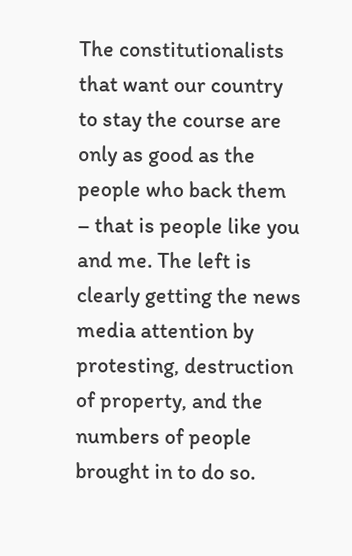The constitutionalists that want our country to stay the course are only as good as the people who back them – that is people like you and me. The left is clearly getting the news media attention by protesting, destruction of property, and the numbers of people brought in to do so.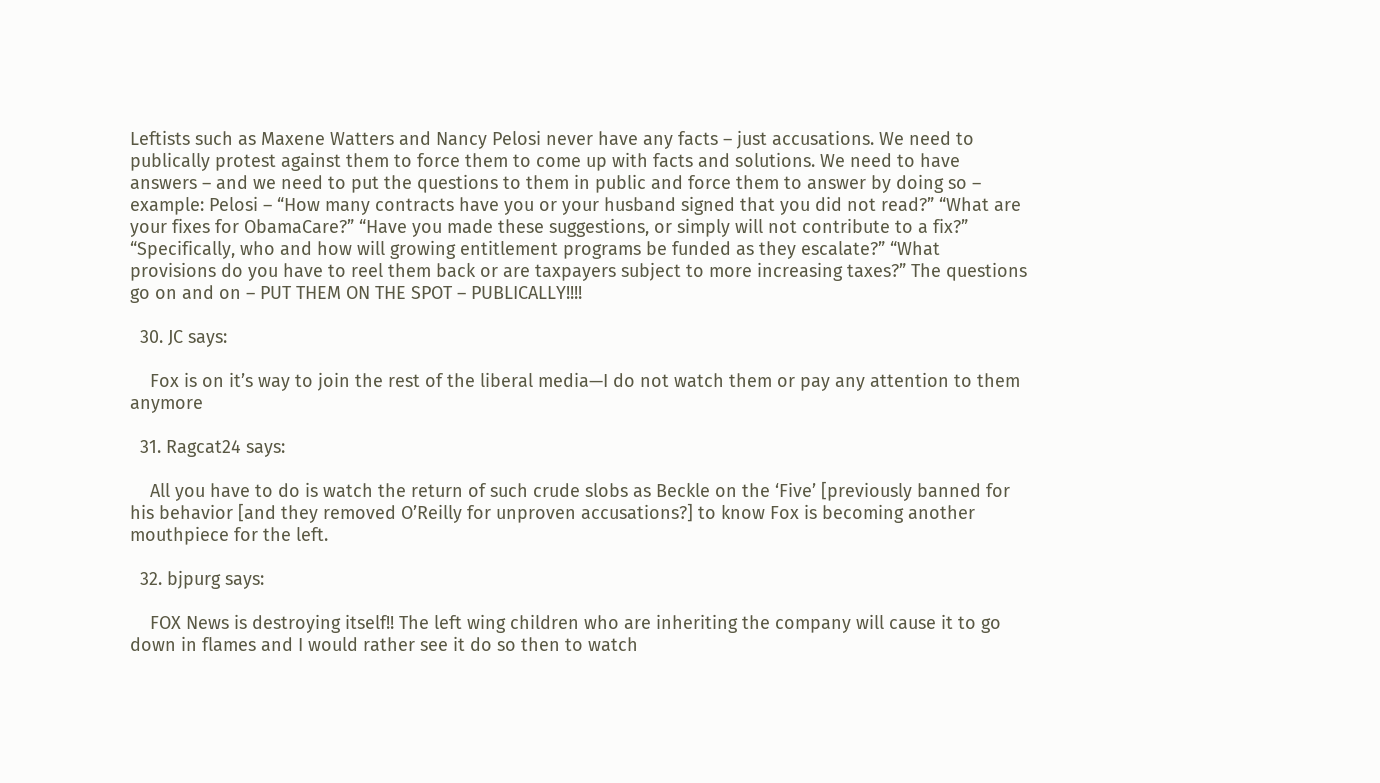Leftists such as Maxene Watters and Nancy Pelosi never have any facts – just accusations. We need to publically protest against them to force them to come up with facts and solutions. We need to have answers – and we need to put the questions to them in public and force them to answer by doing so – example: Pelosi – “How many contracts have you or your husband signed that you did not read?” “What are your fixes for ObamaCare?” “Have you made these suggestions, or simply will not contribute to a fix?” “Specifically, who and how will growing entitlement programs be funded as they escalate?” “What provisions do you have to reel them back or are taxpayers subject to more increasing taxes?” The questions go on and on – PUT THEM ON THE SPOT – PUBLICALLY!!!!

  30. JC says:

    Fox is on it’s way to join the rest of the liberal media—I do not watch them or pay any attention to them anymore

  31. Ragcat24 says:

    All you have to do is watch the return of such crude slobs as Beckle on the ‘Five’ [previously banned for his behavior [and they removed O’Reilly for unproven accusations?] to know Fox is becoming another mouthpiece for the left.

  32. bjpurg says:

    FOX News is destroying itself!! The left wing children who are inheriting the company will cause it to go down in flames and I would rather see it do so then to watch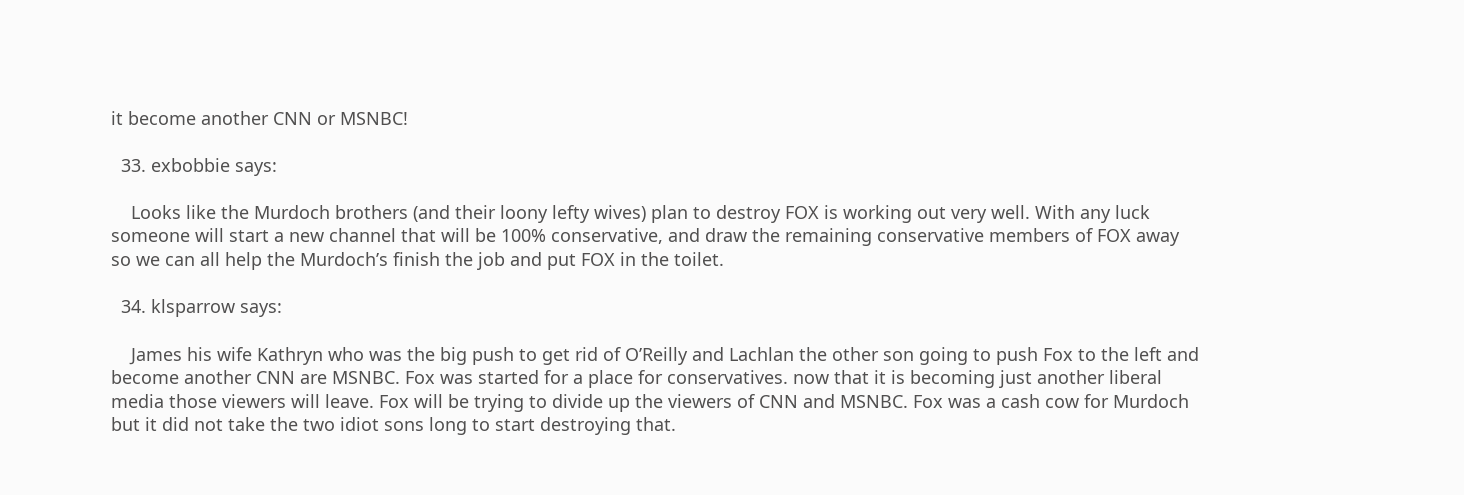it become another CNN or MSNBC!

  33. exbobbie says:

    Looks like the Murdoch brothers (and their loony lefty wives) plan to destroy FOX is working out very well. With any luck someone will start a new channel that will be 100% conservative, and draw the remaining conservative members of FOX away so we can all help the Murdoch’s finish the job and put FOX in the toilet.

  34. klsparrow says:

    James his wife Kathryn who was the big push to get rid of O’Reilly and Lachlan the other son going to push Fox to the left and become another CNN are MSNBC. Fox was started for a place for conservatives. now that it is becoming just another liberal media those viewers will leave. Fox will be trying to divide up the viewers of CNN and MSNBC. Fox was a cash cow for Murdoch but it did not take the two idiot sons long to start destroying that.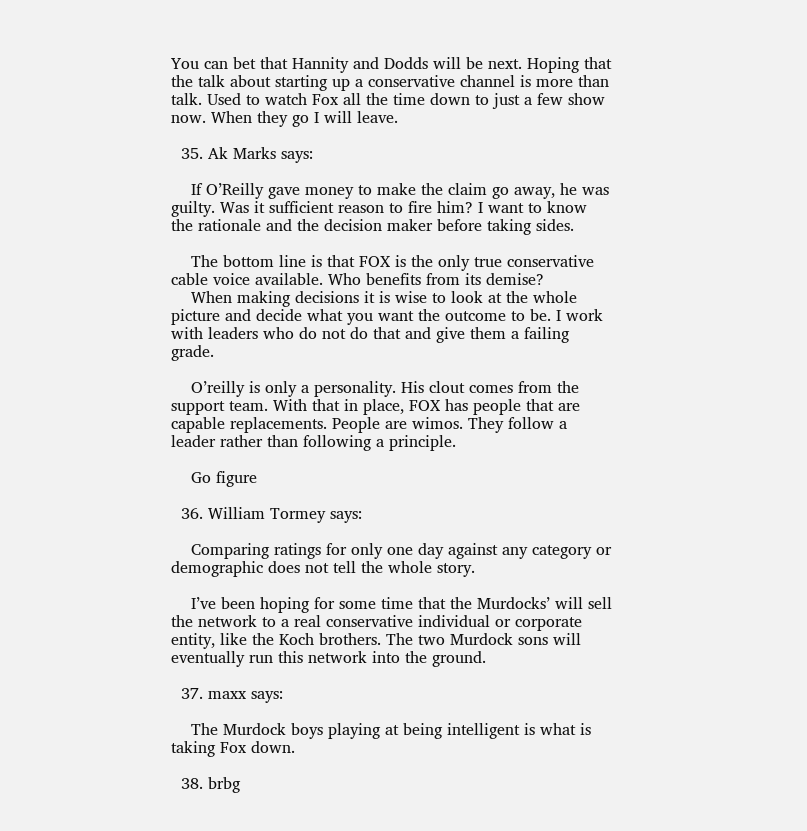You can bet that Hannity and Dodds will be next. Hoping that the talk about starting up a conservative channel is more than talk. Used to watch Fox all the time down to just a few show now. When they go I will leave.

  35. Ak Marks says:

    If O’Reilly gave money to make the claim go away, he was guilty. Was it sufficient reason to fire him? I want to know the rationale and the decision maker before taking sides.

    The bottom line is that FOX is the only true conservative cable voice available. Who benefits from its demise?
    When making decisions it is wise to look at the whole picture and decide what you want the outcome to be. I work with leaders who do not do that and give them a failing grade.

    O’reilly is only a personality. His clout comes from the support team. With that in place, FOX has people that are capable replacements. People are wimos. They follow a leader rather than following a principle.

    Go figure

  36. William Tormey says:

    Comparing ratings for only one day against any category or demographic does not tell the whole story.

    I’ve been hoping for some time that the Murdocks’ will sell the network to a real conservative individual or corporate entity, like the Koch brothers. The two Murdock sons will eventually run this network into the ground.

  37. maxx says:

    The Murdock boys playing at being intelligent is what is taking Fox down.

  38. brbg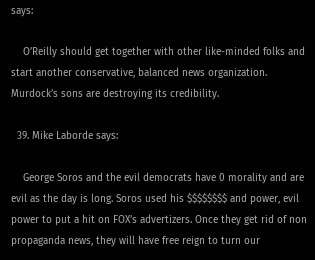says:

    O’Reilly should get together with other like-minded folks and start another conservative, balanced news organization. Murdock’s sons are destroying its credibility.

  39. Mike Laborde says:

    George Soros and the evil democrats have 0 morality and are evil as the day is long. Soros used his $$$$$$$$ and power, evil power to put a hit on FOX’s advertizers. Once they get rid of non propaganda news, they will have free reign to turn our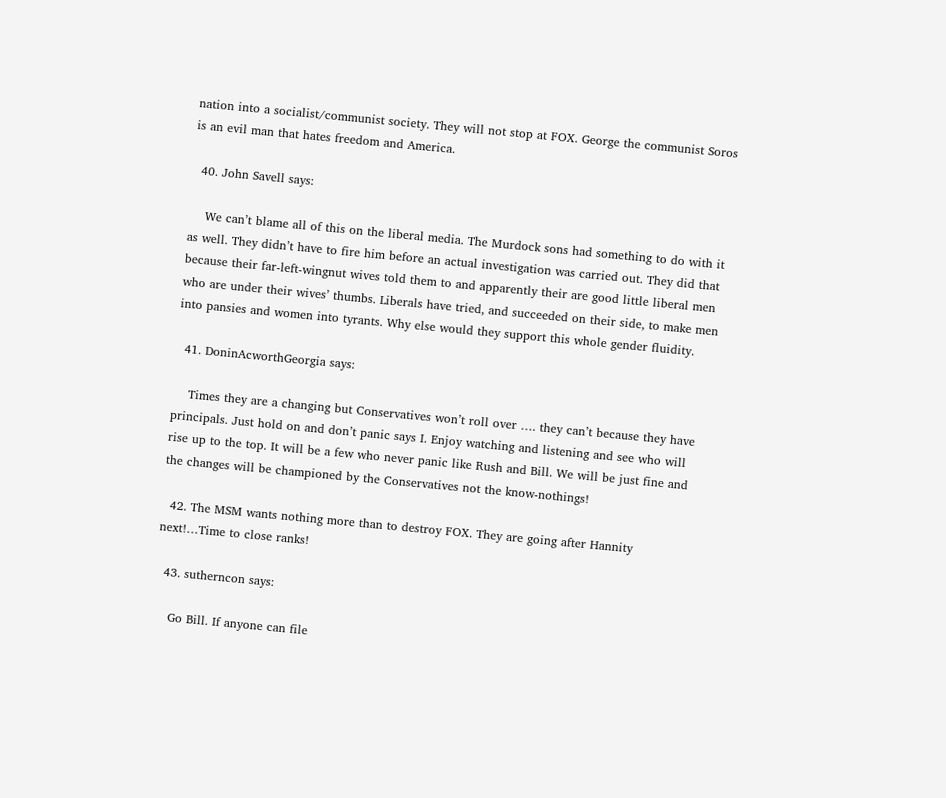nation into a socialist/communist society. They will not stop at FOX. George the communist Soros is an evil man that hates freedom and America.

  40. John Savell says:

    We can’t blame all of this on the liberal media. The Murdock sons had something to do with it as well. They didn’t have to fire him before an actual investigation was carried out. They did that because their far-left-wingnut wives told them to and apparently their are good little liberal men who are under their wives’ thumbs. Liberals have tried, and succeeded on their side, to make men into pansies and women into tyrants. Why else would they support this whole gender fluidity.

  41. DoninAcworthGeorgia says:

    Times they are a changing but Conservatives won’t roll over …. they can’t because they have principals. Just hold on and don’t panic says I. Enjoy watching and listening and see who will rise up to the top. It will be a few who never panic like Rush and Bill. We will be just fine and the changes will be championed by the Conservatives not the know-nothings!

  42. The MSM wants nothing more than to destroy FOX. They are going after Hannity next!…Time to close ranks!

  43. sutherncon says:

    Go Bill. If anyone can file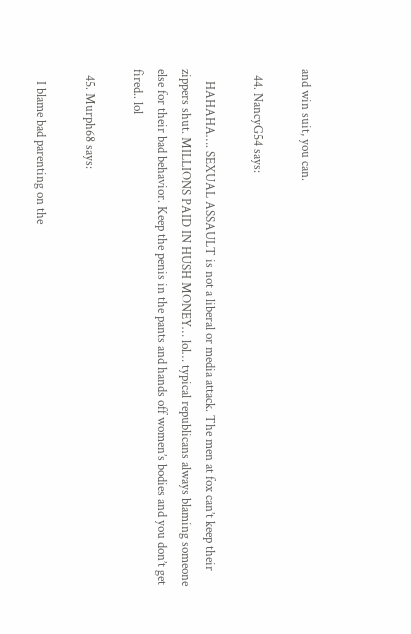and win suit, you can.

  44. NancyG54 says:

    HAHAHA…. SEXUAL ASSAULT is not a liberal or media attack. The men at fox can’t keep their zippers shut. MILLIONS PAID IN HUSH MONEY… lol… typical republicans always blaming someone else for their bad behavior. Keep the penis in the pants and hands off women’s bodies and you don’t get fired.. lol

  45. Murph68 says:

    I blame bad parenting on the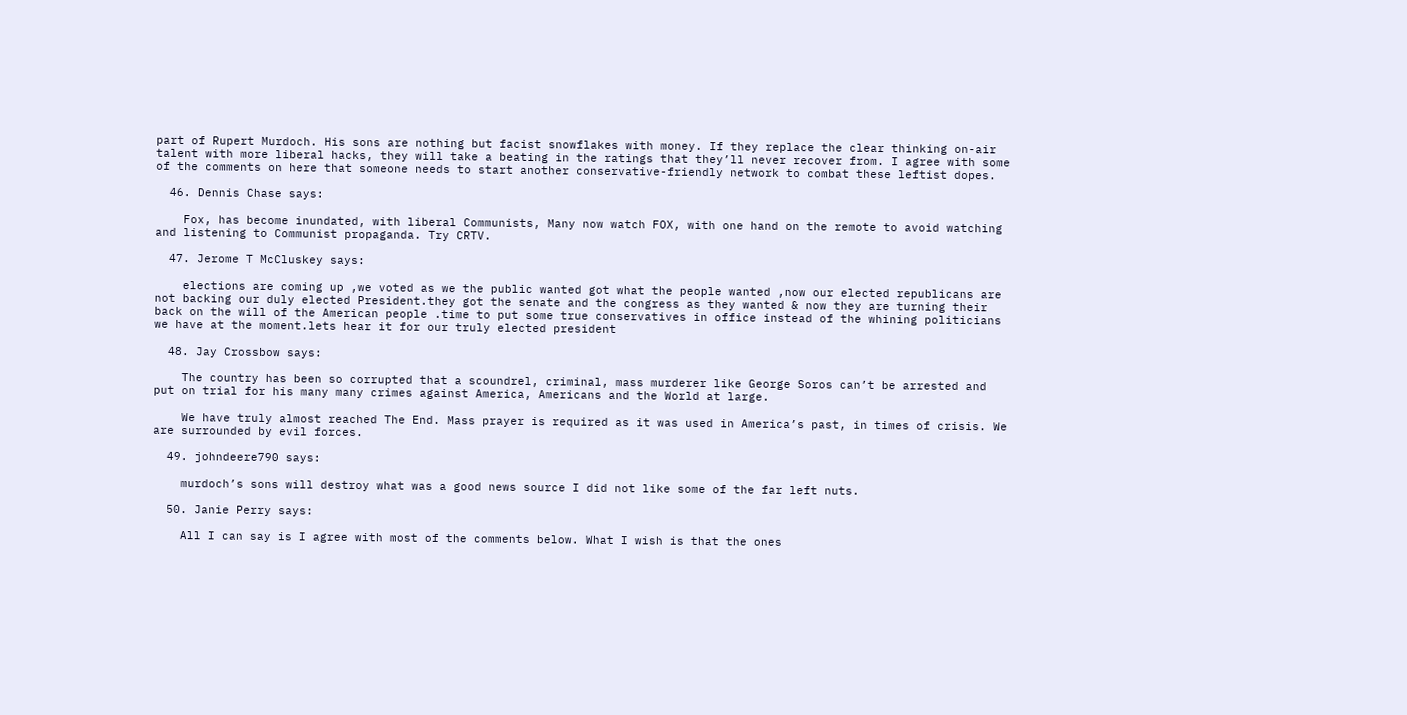part of Rupert Murdoch. His sons are nothing but facist snowflakes with money. If they replace the clear thinking on-air talent with more liberal hacks, they will take a beating in the ratings that they’ll never recover from. I agree with some of the comments on here that someone needs to start another conservative-friendly network to combat these leftist dopes.

  46. Dennis Chase says:

    Fox, has become inundated, with liberal Communists, Many now watch FOX, with one hand on the remote to avoid watching and listening to Communist propaganda. Try CRTV.

  47. Jerome T McCluskey says:

    elections are coming up ,we voted as we the public wanted got what the people wanted ,now our elected republicans are not backing our duly elected President.they got the senate and the congress as they wanted & now they are turning their back on the will of the American people .time to put some true conservatives in office instead of the whining politicians we have at the moment.lets hear it for our truly elected president

  48. Jay Crossbow says:

    The country has been so corrupted that a scoundrel, criminal, mass murderer like George Soros can’t be arrested and put on trial for his many many crimes against America, Americans and the World at large.

    We have truly almost reached The End. Mass prayer is required as it was used in America’s past, in times of crisis. We are surrounded by evil forces.

  49. johndeere790 says:

    murdoch’s sons will destroy what was a good news source I did not like some of the far left nuts.

  50. Janie Perry says:

    All I can say is I agree with most of the comments below. What I wish is that the ones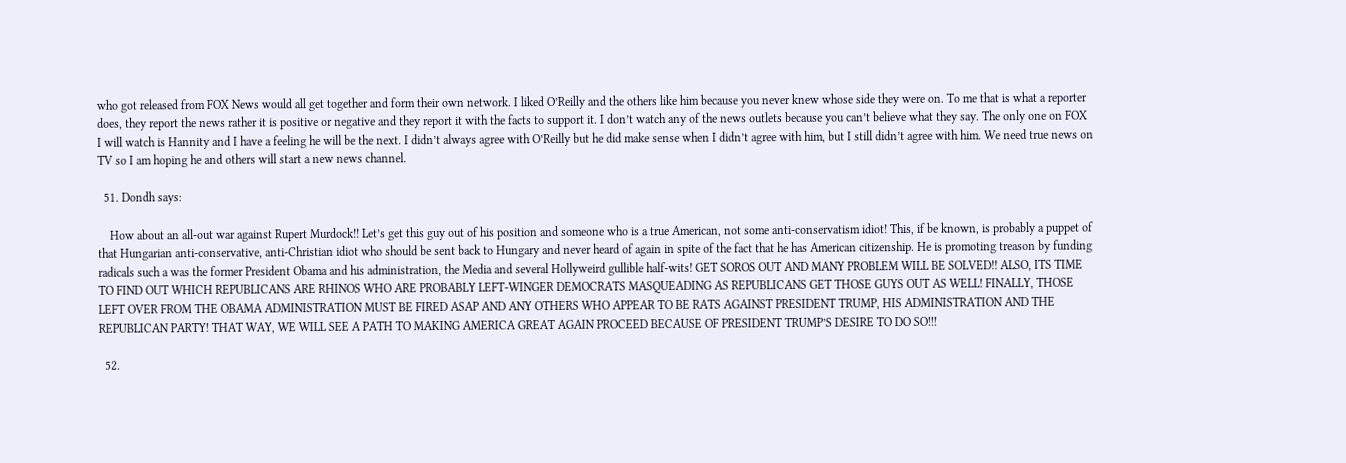who got released from FOX News would all get together and form their own network. I liked O’Reilly and the others like him because you never knew whose side they were on. To me that is what a reporter does, they report the news rather it is positive or negative and they report it with the facts to support it. I don’t watch any of the news outlets because you can’t believe what they say. The only one on FOX I will watch is Hannity and I have a feeling he will be the next. I didn’t always agree with O’Reilly but he did make sense when I didn’t agree with him, but I still didn’t agree with him. We need true news on TV so I am hoping he and others will start a new news channel.

  51. Dondh says:

    How about an all-out war against Rupert Murdock!! Let’s get this guy out of his position and someone who is a true American, not some anti-conservatism idiot! This, if be known, is probably a puppet of that Hungarian anti-conservative, anti-Christian idiot who should be sent back to Hungary and never heard of again in spite of the fact that he has American citizenship. He is promoting treason by funding radicals such a was the former President Obama and his administration, the Media and several Hollyweird gullible half-wits! GET SOROS OUT AND MANY PROBLEM WILL BE SOLVED!! ALSO, ITS TIME TO FIND OUT WHICH REPUBLICANS ARE RHINOS WHO ARE PROBABLY LEFT-WINGER DEMOCRATS MASQUEADING AS REPUBLICANS GET THOSE GUYS OUT AS WELL! FINALLY, THOSE LEFT OVER FROM THE OBAMA ADMINISTRATION MUST BE FIRED ASAP AND ANY OTHERS WHO APPEAR TO BE RATS AGAINST PRESIDENT TRUMP, HIS ADMINISTRATION AND THE REPUBLICAN PARTY! THAT WAY, WE WILL SEE A PATH TO MAKING AMERICA GREAT AGAIN PROCEED BECAUSE OF PRESIDENT TRUMP’S DESIRE TO DO SO!!!

  52.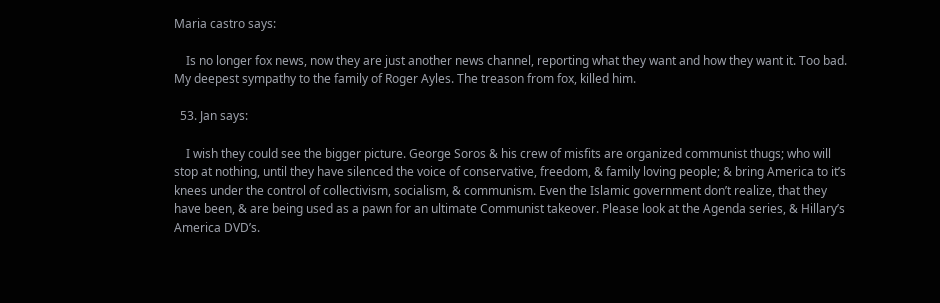Maria castro says:

    Is no longer fox news, now they are just another news channel, reporting what they want and how they want it. Too bad. My deepest sympathy to the family of Roger Ayles. The treason from fox, killed him.

  53. Jan says:

    I wish they could see the bigger picture. George Soros & his crew of misfits are organized communist thugs; who will stop at nothing, until they have silenced the voice of conservative, freedom, & family loving people; & bring America to it’s knees under the control of collectivism, socialism, & communism. Even the Islamic government don’t realize, that they have been, & are being used as a pawn for an ultimate Communist takeover. Please look at the Agenda series, & Hillary’s America DVD’s.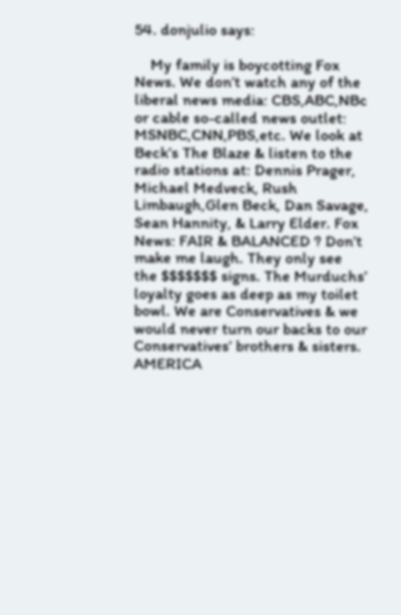54. donjulio says:

    My family is boycotting Fox News. We don’t watch any of the liberal news media: CBS,ABC,NBc or cable so-called news outlet: MSNBC,CNN,PBS,etc. We look at Beck’s The Blaze & listen to the radio stations at: Dennis Prager, Michael Medveck, Rush Limbaugh,Glen Beck, Dan Savage, Sean Hannity, & Larry Elder. Fox News: FAIR & BALANCED ? Don’t make me laugh. They only see the $$$$$$$ signs. The Murduchs’ loyalty goes as deep as my toilet bowl. We are Conservatives & we would never turn our backs to our Conservatives’ brothers & sisters. AMERICA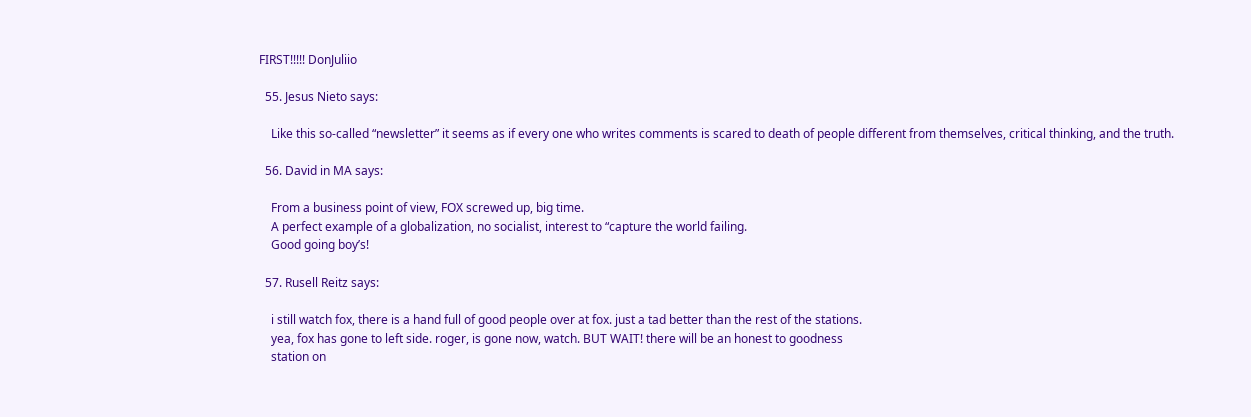FIRST!!!!! DonJuliio

  55. Jesus Nieto says:

    Like this so-called “newsletter” it seems as if every one who writes comments is scared to death of people different from themselves, critical thinking, and the truth.

  56. David in MA says:

    From a business point of view, FOX screwed up, big time.
    A perfect example of a globalization, no socialist, interest to “capture the world failing.
    Good going boy’s!

  57. Rusell Reitz says:

    i still watch fox, there is a hand full of good people over at fox. just a tad better than the rest of the stations.
    yea, fox has gone to left side. roger, is gone now, watch. BUT WAIT! there will be an honest to goodness
    station on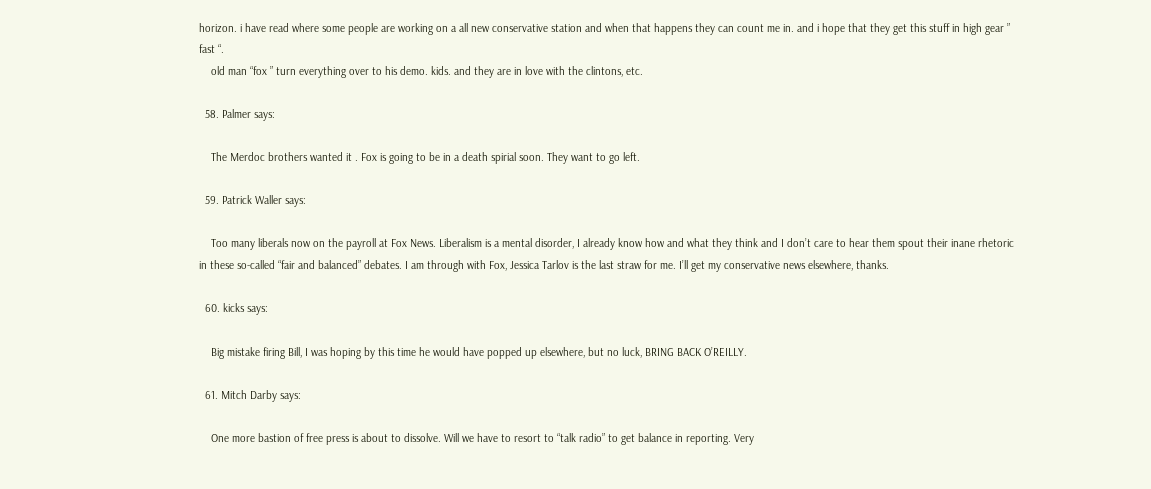horizon. i have read where some people are working on a all new conservative station and when that happens they can count me in. and i hope that they get this stuff in high gear ” fast “.
    old man “fox ” turn everything over to his demo. kids. and they are in love with the clintons, etc.

  58. Palmer says:

    The Merdoc brothers wanted it . Fox is going to be in a death spirial soon. They want to go left.

  59. Patrick Waller says:

    Too many liberals now on the payroll at Fox News. Liberalism is a mental disorder, I already know how and what they think and I don’t care to hear them spout their inane rhetoric in these so-called “fair and balanced” debates. I am through with Fox, Jessica Tarlov is the last straw for me. I’ll get my conservative news elsewhere, thanks.

  60. kicks says:

    Big mistake firing Bill, I was hoping by this time he would have popped up elsewhere, but no luck, BRING BACK O’REILLY.

  61. Mitch Darby says:

    One more bastion of free press is about to dissolve. Will we have to resort to “talk radio” to get balance in reporting. Very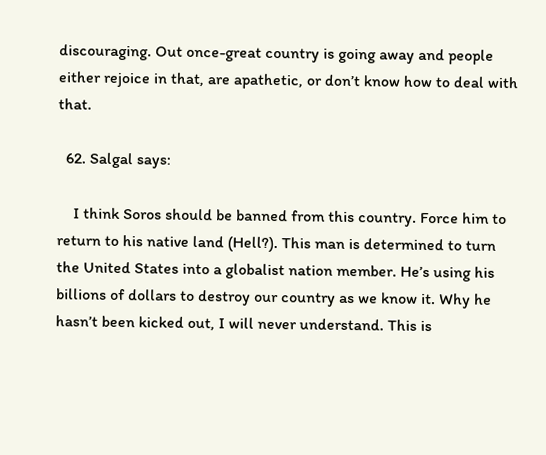discouraging. Out once-great country is going away and people either rejoice in that, are apathetic, or don’t know how to deal with that.

  62. Salgal says:

    I think Soros should be banned from this country. Force him to return to his native land (Hell?). This man is determined to turn the United States into a globalist nation member. He’s using his billions of dollars to destroy our country as we know it. Why he hasn’t been kicked out, I will never understand. This is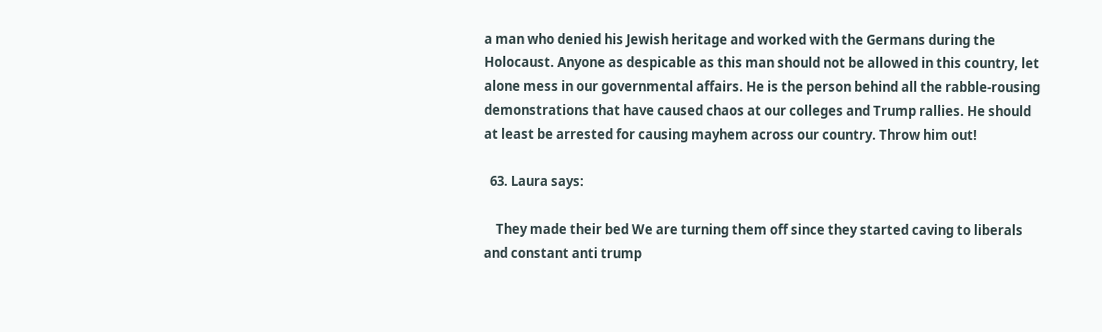a man who denied his Jewish heritage and worked with the Germans during the Holocaust. Anyone as despicable as this man should not be allowed in this country, let alone mess in our governmental affairs. He is the person behind all the rabble-rousing demonstrations that have caused chaos at our colleges and Trump rallies. He should at least be arrested for causing mayhem across our country. Throw him out!

  63. Laura says:

    They made their bed We are turning them off since they started caving to liberals and constant anti trump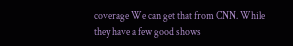coverage We can get that from CNN. While they have a few good shows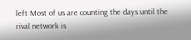left Most of us are counting the days until the rival network is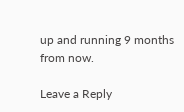up and running 9 months from now.

Leave a Reply